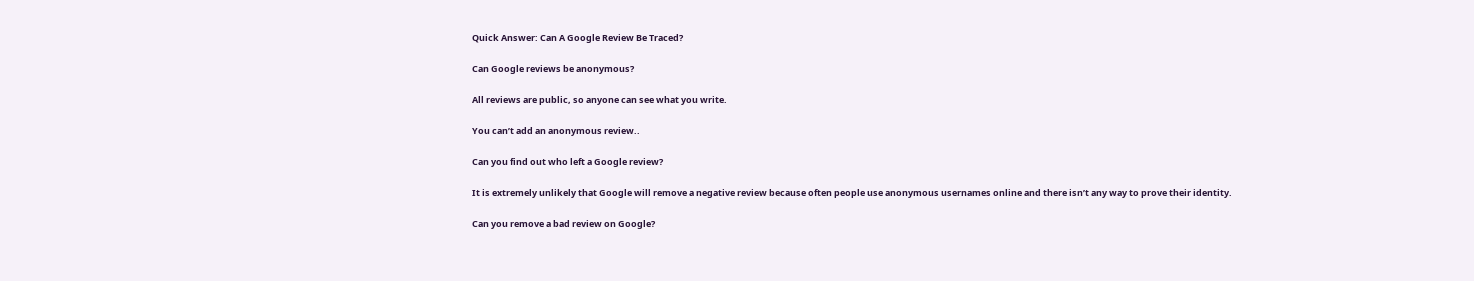Quick Answer: Can A Google Review Be Traced?

Can Google reviews be anonymous?

All reviews are public, so anyone can see what you write.

You can’t add an anonymous review..

Can you find out who left a Google review?

It is extremely unlikely that Google will remove a negative review because often people use anonymous usernames online and there isn’t any way to prove their identity.

Can you remove a bad review on Google?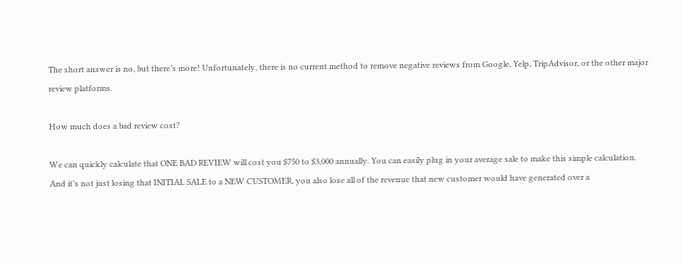The short answer is no, but there’s more! Unfortunately, there is no current method to remove negative reviews from Google, Yelp, TripAdvisor, or the other major review platforms.

How much does a bad review cost?

We can quickly calculate that ONE BAD REVIEW will cost you $750 to $3,000 annually. You can easily plug in your average sale to make this simple calculation. And it’s not just losing that INITIAL SALE to a NEW CUSTOMER, you also lose all of the revenue that new customer would have generated over a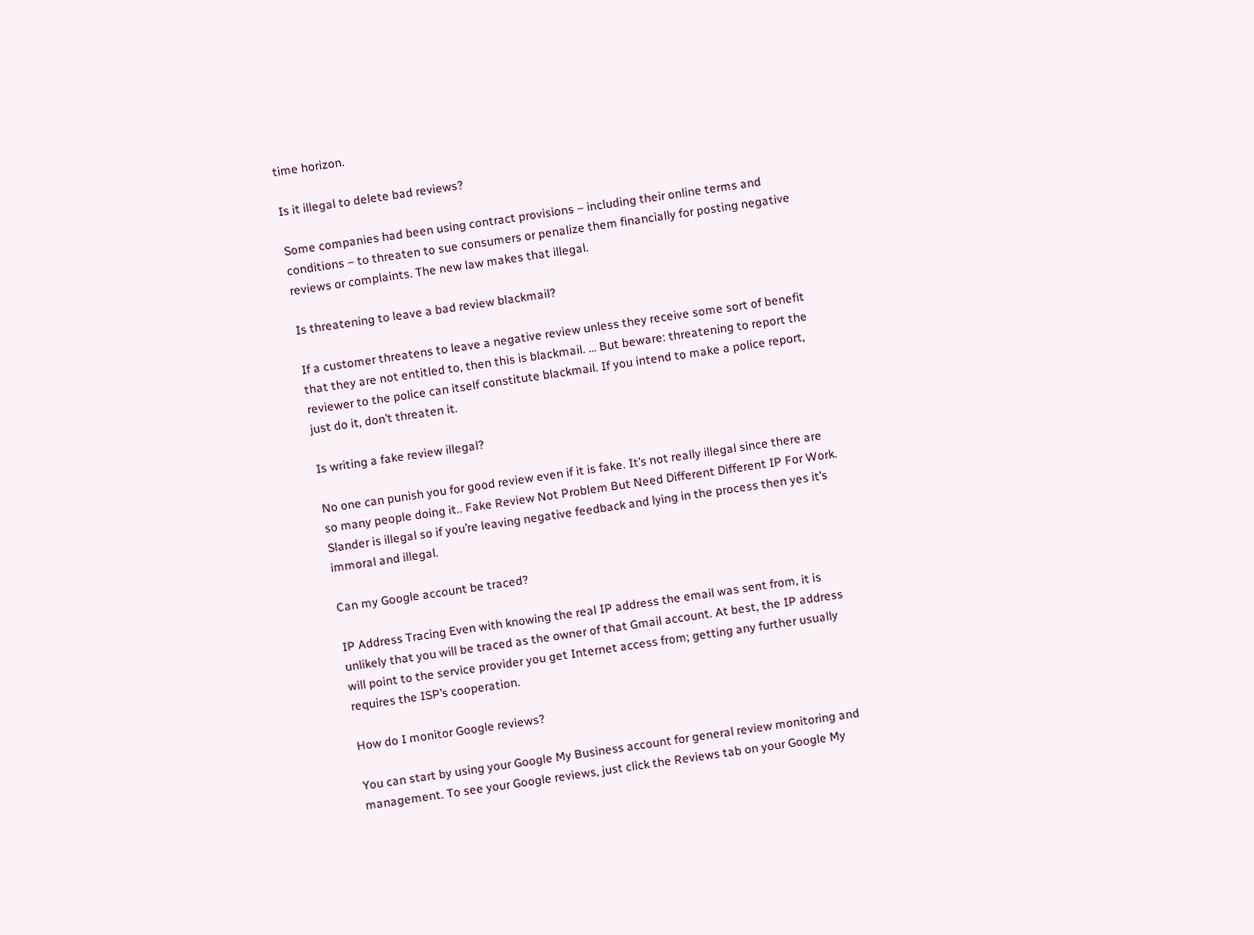time horizon.

Is it illegal to delete bad reviews?

Some companies had been using contract provisions – including their online terms and conditions – to threaten to sue consumers or penalize them financially for posting negative reviews or complaints. The new law makes that illegal.

Is threatening to leave a bad review blackmail?

If a customer threatens to leave a negative review unless they receive some sort of benefit that they are not entitled to, then this is blackmail. … But beware: threatening to report the reviewer to the police can itself constitute blackmail. If you intend to make a police report, just do it, don’t threaten it.

Is writing a fake review illegal?

No one can punish you for good review even if it is fake. It’s not really illegal since there are so many people doing it.. Fake Review Not Problem But Need Different Different IP For Work. Slander is illegal so if you’re leaving negative feedback and lying in the process then yes it’s immoral and illegal.

Can my Google account be traced?

IP Address Tracing Even with knowing the real IP address the email was sent from, it is unlikely that you will be traced as the owner of that Gmail account. At best, the IP address will point to the service provider you get Internet access from; getting any further usually requires the ISP’s cooperation.

How do I monitor Google reviews?

You can start by using your Google My Business account for general review monitoring and management. To see your Google reviews, just click the Reviews tab on your Google My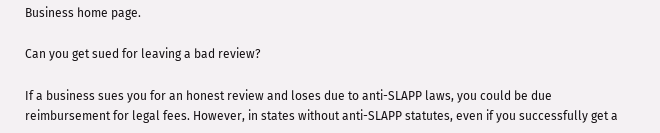Business home page.

Can you get sued for leaving a bad review?

If a business sues you for an honest review and loses due to anti-SLAPP laws, you could be due reimbursement for legal fees. However, in states without anti-SLAPP statutes, even if you successfully get a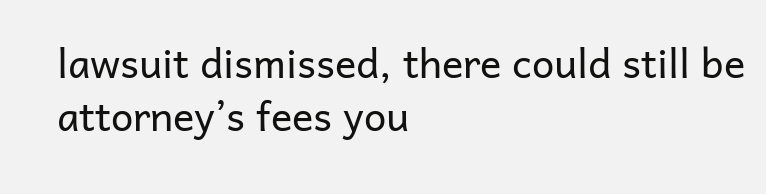lawsuit dismissed, there could still be attorney’s fees you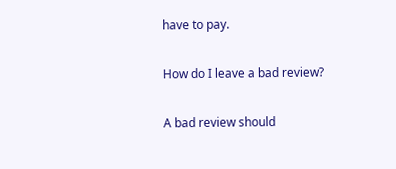have to pay.

How do I leave a bad review?

A bad review should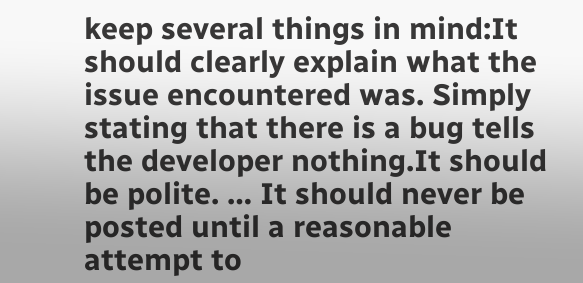keep several things in mind:It should clearly explain what the issue encountered was. Simply stating that there is a bug tells the developer nothing.It should be polite. … It should never be posted until a reasonable attempt to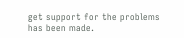get support for the problems has been made.